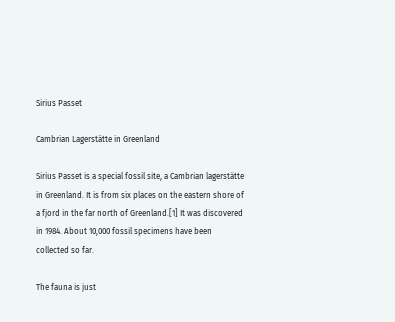Sirius Passet

Cambrian Lagerstätte in Greenland

Sirius Passet is a special fossil site, a Cambrian lagerstätte in Greenland. It is from six places on the eastern shore of a fjord in the far north of Greenland.[1] It was discovered in 1984. About 10,000 fossil specimens have been collected so far.

The fauna is just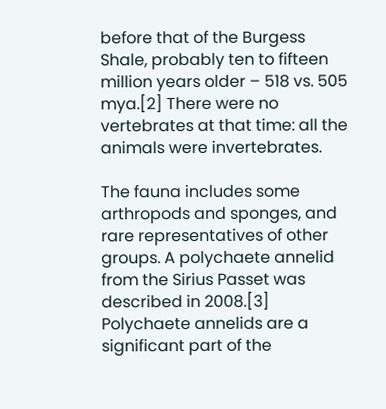before that of the Burgess Shale, probably ten to fifteen million years older – 518 vs. 505 mya.[2] There were no vertebrates at that time: all the animals were invertebrates.

The fauna includes some arthropods and sponges, and rare representatives of other groups. A polychaete annelid from the Sirius Passet was described in 2008.[3] Polychaete annelids are a significant part of the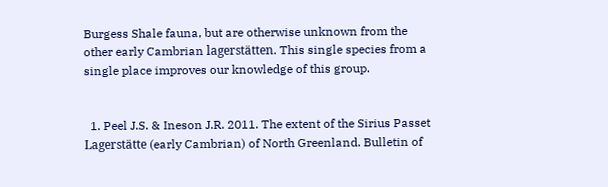Burgess Shale fauna, but are otherwise unknown from the other early Cambrian lagerstätten. This single species from a single place improves our knowledge of this group.


  1. Peel J.S. & Ineson J.R. 2011. The extent of the Sirius Passet Lagerstätte (early Cambrian) of North Greenland. Bulletin of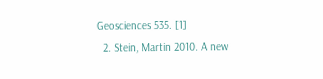Geosciences 535. [1]
  2. Stein, Martin 2010. A new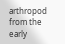arthropod from the early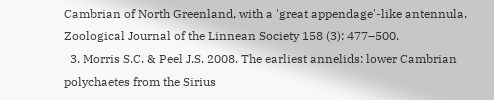Cambrian of North Greenland, with a 'great appendage'-like antennula. Zoological Journal of the Linnean Society 158 (3): 477–500.
  3. Morris S.C. & Peel J.S. 2008. The earliest annelids: lower Cambrian polychaetes from the Sirius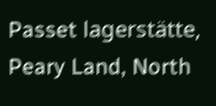Passet lagerstätte, Peary Land, North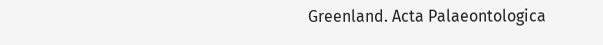Greenland. Acta Palaeontologica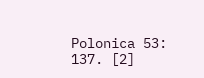Polonica 53: 137. [2]